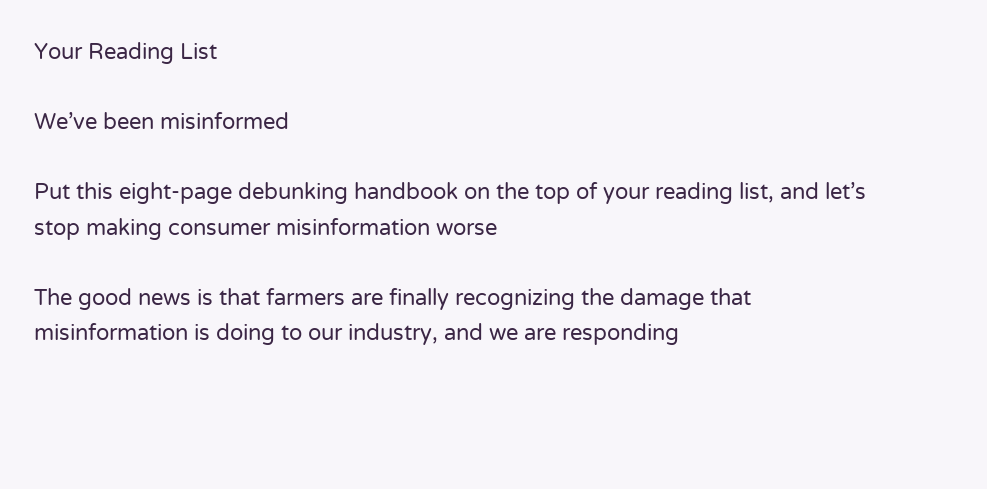Your Reading List

We’ve been misinformed

Put this eight-page debunking handbook on the top of your reading list, and let’s stop making consumer misinformation worse

The good news is that farmers are finally recognizing the damage that misinformation is doing to our industry, and we are responding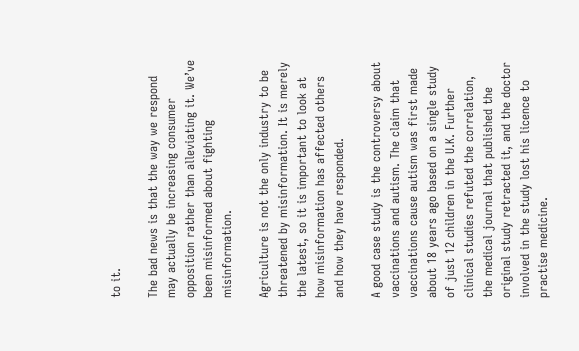to it.

The bad news is that the way we respond may actually be increasing consumer opposition rather than alleviating it. We’ve been misinformed about fighting misinformation.

Agriculture is not the only industry to be threatened by misinformation. It is merely the latest, so it is important to look at how misinformation has affected others and how they have responded.

A good case study is the controversy about vaccinations and autism. The claim that vaccinations cause autism was first made about 18 years ago based on a single study of just 12 children in the U.K. Further clinical studies refuted the correlation, the medical journal that published the original study retracted it, and the doctor involved in the study lost his licence to practise medicine.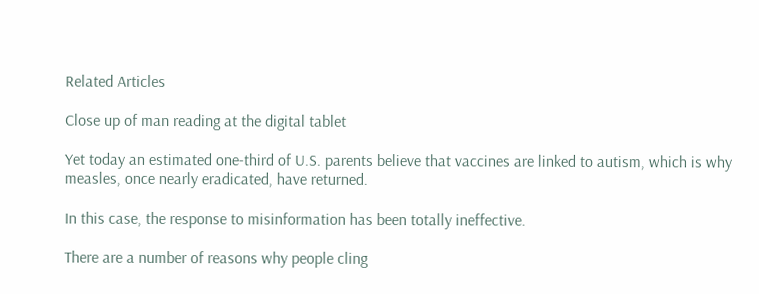Related Articles

Close up of man reading at the digital tablet

Yet today an estimated one-third of U.S. parents believe that vaccines are linked to autism, which is why measles, once nearly eradicated, have returned.

In this case, the response to misinformation has been totally ineffective.

There are a number of reasons why people cling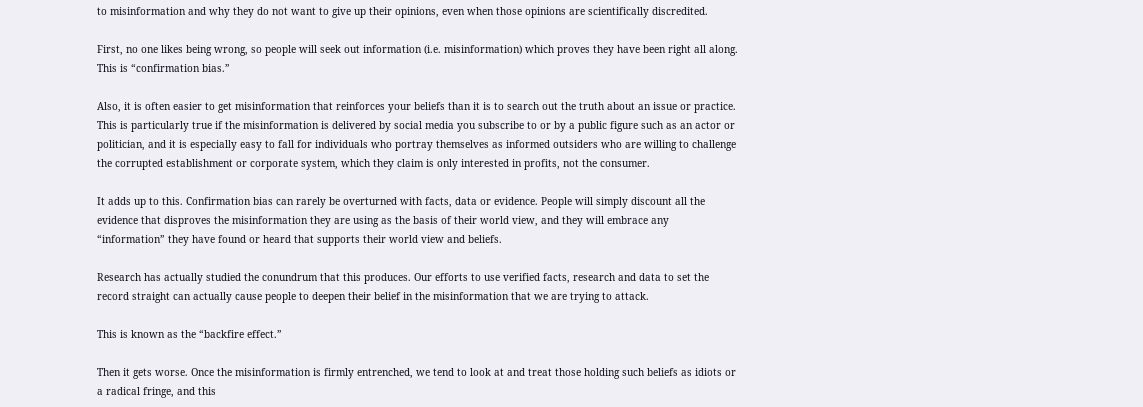to misinformation and why they do not want to give up their opinions, even when those opinions are scientifically discredited.

First, no one likes being wrong, so people will seek out information (i.e. misinformation) which proves they have been right all along. This is “confirmation bias.”

Also, it is often easier to get misinformation that reinforces your beliefs than it is to search out the truth about an issue or practice. This is particularly true if the misinformation is delivered by social media you subscribe to or by a public figure such as an actor or politician, and it is especially easy to fall for individuals who portray themselves as informed outsiders who are willing to challenge the corrupted establishment or corporate system, which they claim is only interested in profits, not the consumer.

It adds up to this. Confirmation bias can rarely be overturned with facts, data or evidence. People will simply discount all the evidence that disproves the misinformation they are using as the basis of their world view, and they will embrace any “information” they have found or heard that supports their world view and beliefs.

Research has actually studied the conundrum that this produces. Our efforts to use verified facts, research and data to set the record straight can actually cause people to deepen their belief in the misinformation that we are trying to attack.

This is known as the “backfire effect.”

Then it gets worse. Once the misinformation is firmly entrenched, we tend to look at and treat those holding such beliefs as idiots or a radical fringe, and this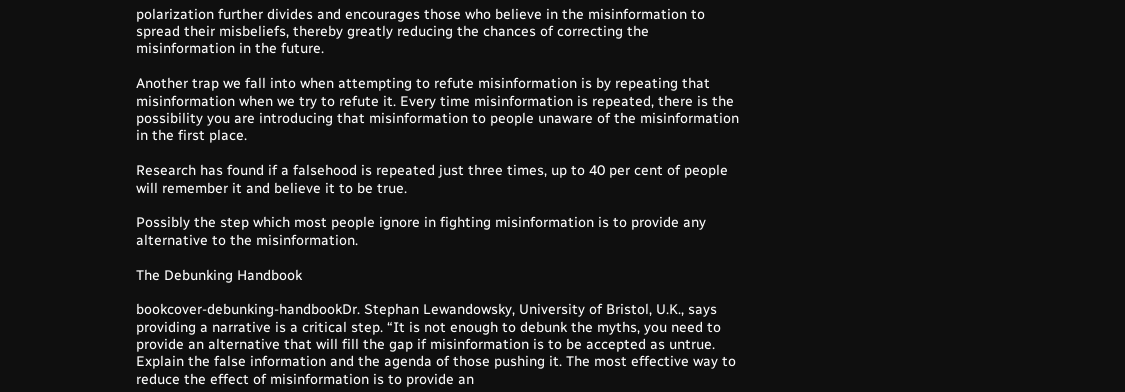polarization further divides and encourages those who believe in the misinformation to spread their misbeliefs, thereby greatly reducing the chances of correcting the misinformation in the future.

Another trap we fall into when attempting to refute misinformation is by repeating that misinformation when we try to refute it. Every time misinformation is repeated, there is the possibility you are introducing that misinformation to people unaware of the misinformation in the first place.

Research has found if a falsehood is repeated just three times, up to 40 per cent of people will remember it and believe it to be true.

Possibly the step which most people ignore in fighting misinformation is to provide any alternative to the misinformation.

The Debunking Handbook

bookcover-debunking-handbookDr. Stephan Lewandowsky, University of Bristol, U.K., says providing a narrative is a critical step. “It is not enough to debunk the myths, you need to provide an alternative that will fill the gap if misinformation is to be accepted as untrue. Explain the false information and the agenda of those pushing it. The most effective way to reduce the effect of misinformation is to provide an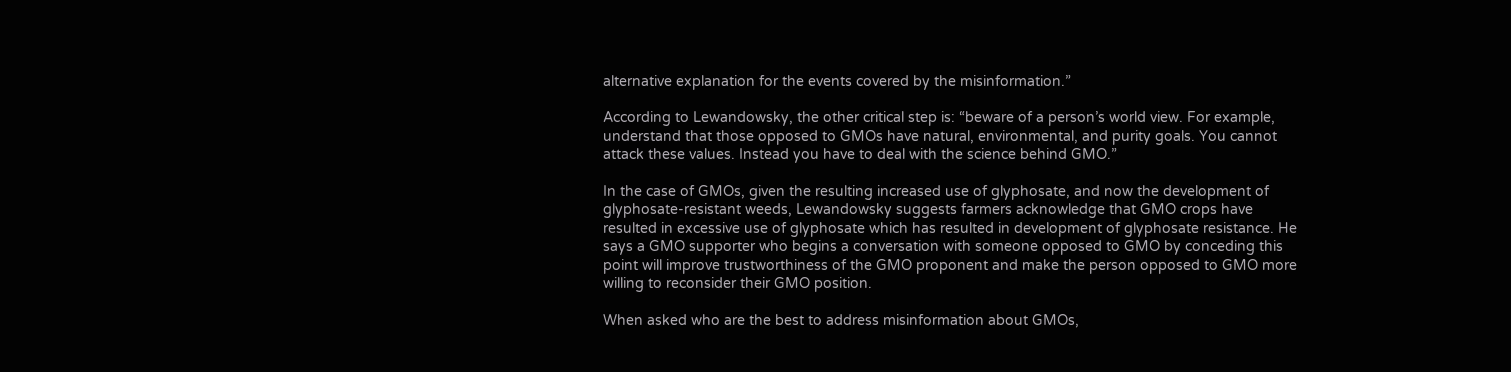alternative explanation for the events covered by the misinformation.”

According to Lewandowsky, the other critical step is: “beware of a person’s world view. For example, understand that those opposed to GMOs have natural, environmental, and purity goals. You cannot attack these values. Instead you have to deal with the science behind GMO.”

In the case of GMOs, given the resulting increased use of glyphosate, and now the development of glyphosate-resistant weeds, Lewandowsky suggests farmers acknowledge that GMO crops have resulted in excessive use of glyphosate which has resulted in development of glyphosate resistance. He says a GMO supporter who begins a conversation with someone opposed to GMO by conceding this point will improve trustworthiness of the GMO proponent and make the person opposed to GMO more willing to reconsider their GMO position.

When asked who are the best to address misinformation about GMOs,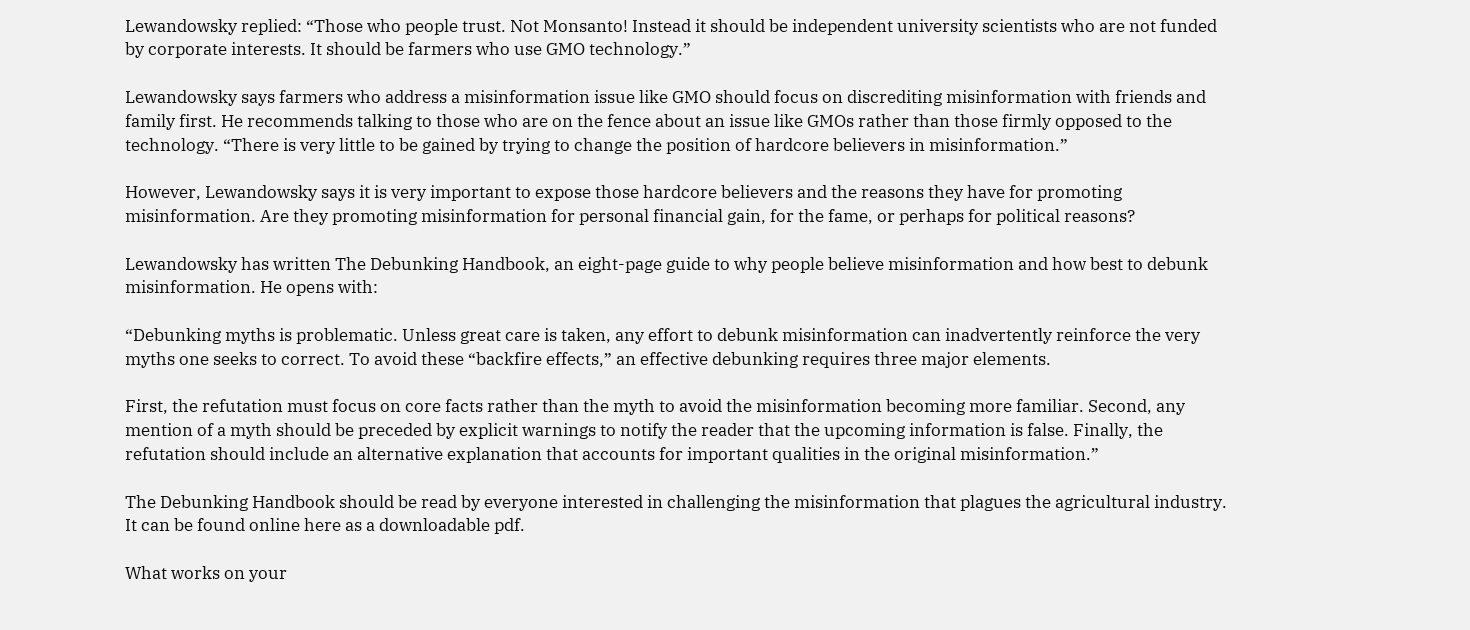Lewandowsky replied: “Those who people trust. Not Monsanto! Instead it should be independent university scientists who are not funded by corporate interests. It should be farmers who use GMO technology.”

Lewandowsky says farmers who address a misinformation issue like GMO should focus on discrediting misinformation with friends and family first. He recommends talking to those who are on the fence about an issue like GMOs rather than those firmly opposed to the technology. “There is very little to be gained by trying to change the position of hardcore believers in misinformation.”

However, Lewandowsky says it is very important to expose those hardcore believers and the reasons they have for promoting misinformation. Are they promoting misinformation for personal financial gain, for the fame, or perhaps for political reasons?

Lewandowsky has written The Debunking Handbook, an eight-page guide to why people believe misinformation and how best to debunk misinformation. He opens with:

“Debunking myths is problematic. Unless great care is taken, any effort to debunk misinformation can inadvertently reinforce the very myths one seeks to correct. To avoid these “backfire effects,” an effective debunking requires three major elements.

First, the refutation must focus on core facts rather than the myth to avoid the misinformation becoming more familiar. Second, any mention of a myth should be preceded by explicit warnings to notify the reader that the upcoming information is false. Finally, the refutation should include an alternative explanation that accounts for important qualities in the original misinformation.”

The Debunking Handbook should be read by everyone interested in challenging the misinformation that plagues the agricultural industry. It can be found online here as a downloadable pdf.

What works on your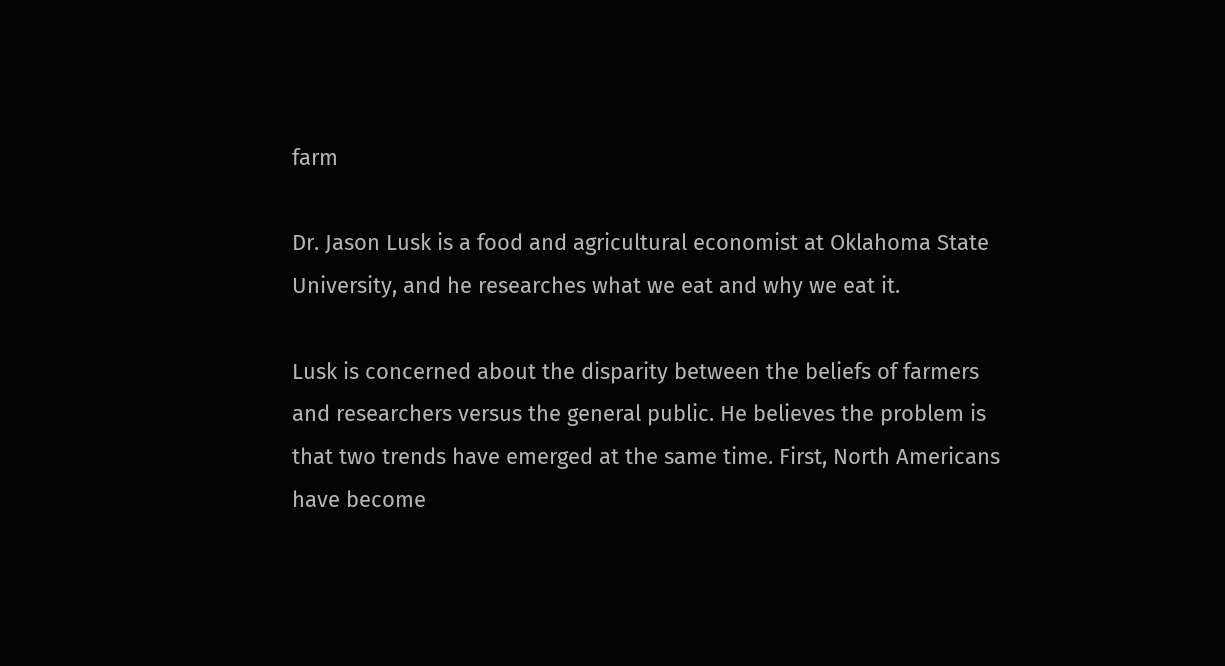farm

Dr. Jason Lusk is a food and agricultural economist at Oklahoma State University, and he researches what we eat and why we eat it.

Lusk is concerned about the disparity between the beliefs of farmers and researchers versus the general public. He believes the problem is that two trends have emerged at the same time. First, North Americans have become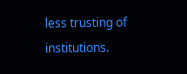less trusting of institutions.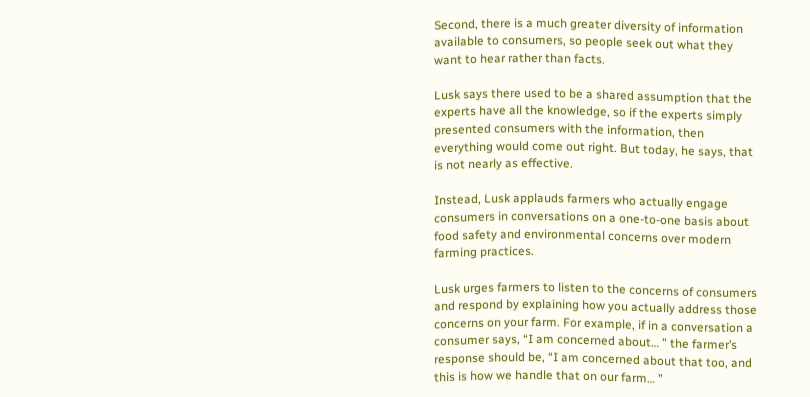Second, there is a much greater diversity of information available to consumers, so people seek out what they want to hear rather than facts.

Lusk says there used to be a shared assumption that the experts have all the knowledge, so if the experts simply presented consumers with the information, then everything would come out right. But today, he says, that is not nearly as effective.

Instead, Lusk applauds farmers who actually engage consumers in conversations on a one-to-one basis about food safety and environmental concerns over modern farming practices.

Lusk urges farmers to listen to the concerns of consumers and respond by explaining how you actually address those concerns on your farm. For example, if in a conversation a consumer says, “I am concerned about… ” the farmer’s response should be, “I am concerned about that too, and this is how we handle that on our farm… ”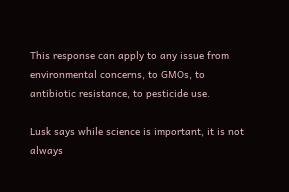This response can apply to any issue from environmental concerns, to GMOs, to antibiotic resistance, to pesticide use.

Lusk says while science is important, it is not always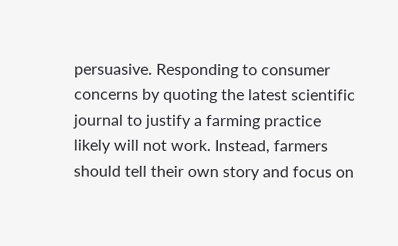persuasive. Responding to consumer concerns by quoting the latest scientific journal to justify a farming practice likely will not work. Instead, farmers should tell their own story and focus on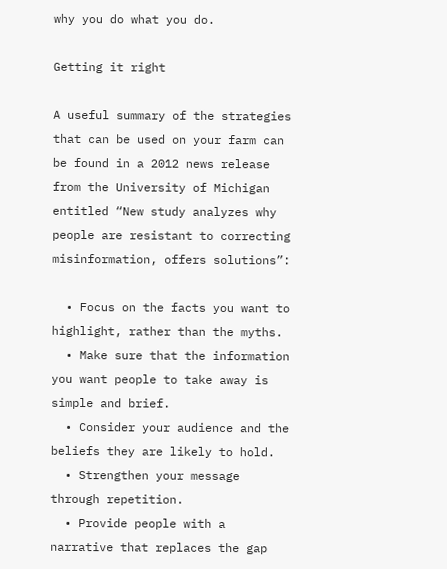why you do what you do.

Getting it right

A useful summary of the strategies that can be used on your farm can be found in a 2012 news release from the University of Michigan entitled “New study analyzes why people are resistant to correcting misinformation, offers solutions”:

  • Focus on the facts you want to highlight, rather than the myths.
  • Make sure that the information you want people to take away is simple and brief.
  • Consider your audience and the beliefs they are likely to hold.
  • Strengthen your message through repetition.
  • Provide people with a narrative that replaces the gap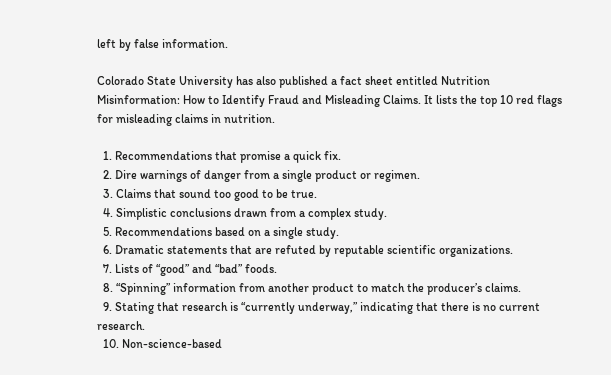left by false information.

Colorado State University has also published a fact sheet entitled Nutrition Misinformation: How to Identify Fraud and Misleading Claims. It lists the top 10 red flags for misleading claims in nutrition.

  1. Recommendations that promise a quick fix.
  2. Dire warnings of danger from a single product or regimen.
  3. Claims that sound too good to be true.
  4. Simplistic conclusions drawn from a complex study.
  5. Recommendations based on a single study.
  6. Dramatic statements that are refuted by reputable scientific organizations.
  7. Lists of “good” and “bad” foods.
  8. “Spinning” information from another product to match the producer’s claims.
  9. Stating that research is “currently underway,” indicating that there is no current research.
  10. Non-science-based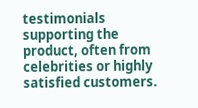testimonials supporting the product, often from celebrities or highly satisfied customers.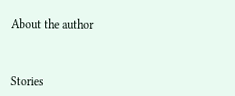About the author



Stories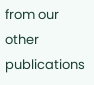from our other publications